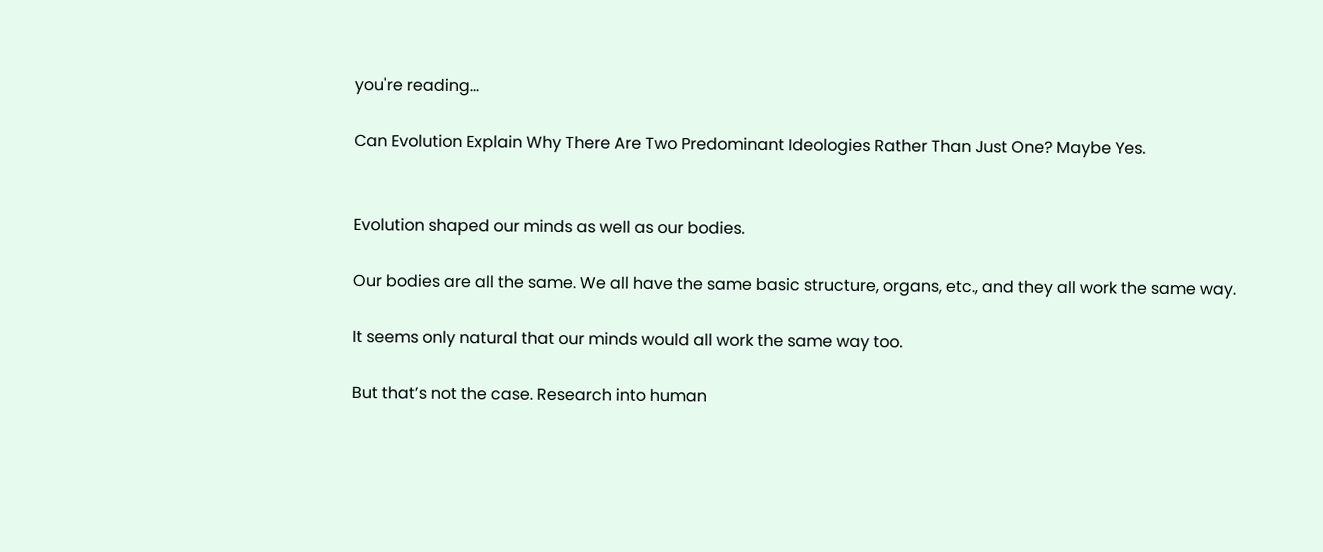you're reading...

Can Evolution Explain Why There Are Two Predominant Ideologies Rather Than Just One? Maybe Yes.


Evolution shaped our minds as well as our bodies.

Our bodies are all the same. We all have the same basic structure, organs, etc., and they all work the same way.

It seems only natural that our minds would all work the same way too.

But that’s not the case. Research into human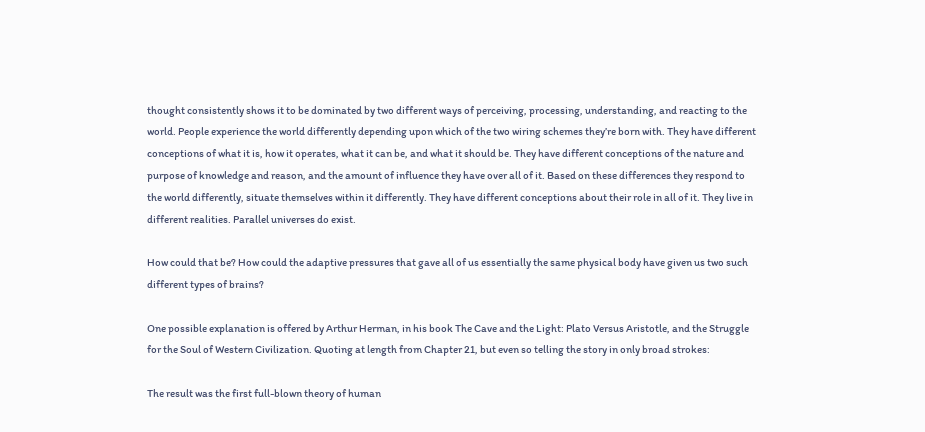thought consistently shows it to be dominated by two different ways of perceiving, processing, understanding, and reacting to the world. People experience the world differently depending upon which of the two wiring schemes they’re born with. They have different conceptions of what it is, how it operates, what it can be, and what it should be. They have different conceptions of the nature and purpose of knowledge and reason, and the amount of influence they have over all of it. Based on these differences they respond to the world differently, situate themselves within it differently. They have different conceptions about their role in all of it. They live in different realities. Parallel universes do exist.

How could that be? How could the adaptive pressures that gave all of us essentially the same physical body have given us two such different types of brains?

One possible explanation is offered by Arthur Herman, in his book The Cave and the Light: Plato Versus Aristotle, and the Struggle for the Soul of Western Civilization. Quoting at length from Chapter 21, but even so telling the story in only broad strokes:

The result was the first full-blown theory of human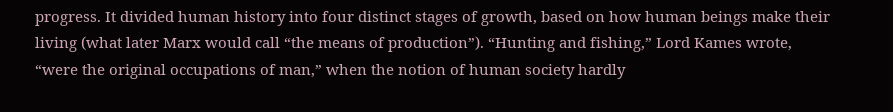progress. It divided human history into four distinct stages of growth, based on how human beings make their living (what later Marx would call “the means of production”). “Hunting and fishing,” Lord Kames wrote, “were the original occupations of man,” when the notion of human society hardly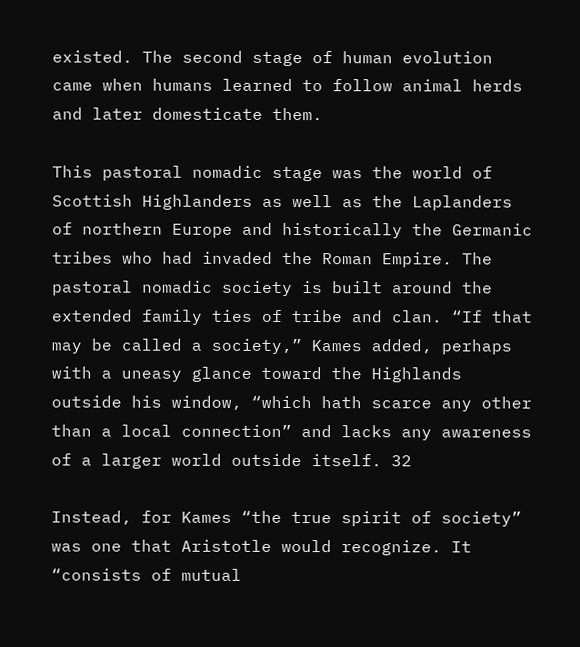existed. The second stage of human evolution came when humans learned to follow animal herds and later domesticate them.

This pastoral nomadic stage was the world of Scottish Highlanders as well as the Laplanders of northern Europe and historically the Germanic tribes who had invaded the Roman Empire. The pastoral nomadic society is built around the extended family ties of tribe and clan. “If that may be called a society,” Kames added, perhaps with a uneasy glance toward the Highlands outside his window, “which hath scarce any other than a local connection” and lacks any awareness of a larger world outside itself. 32

Instead, for Kames “the true spirit of society” was one that Aristotle would recognize. It “consists of mutual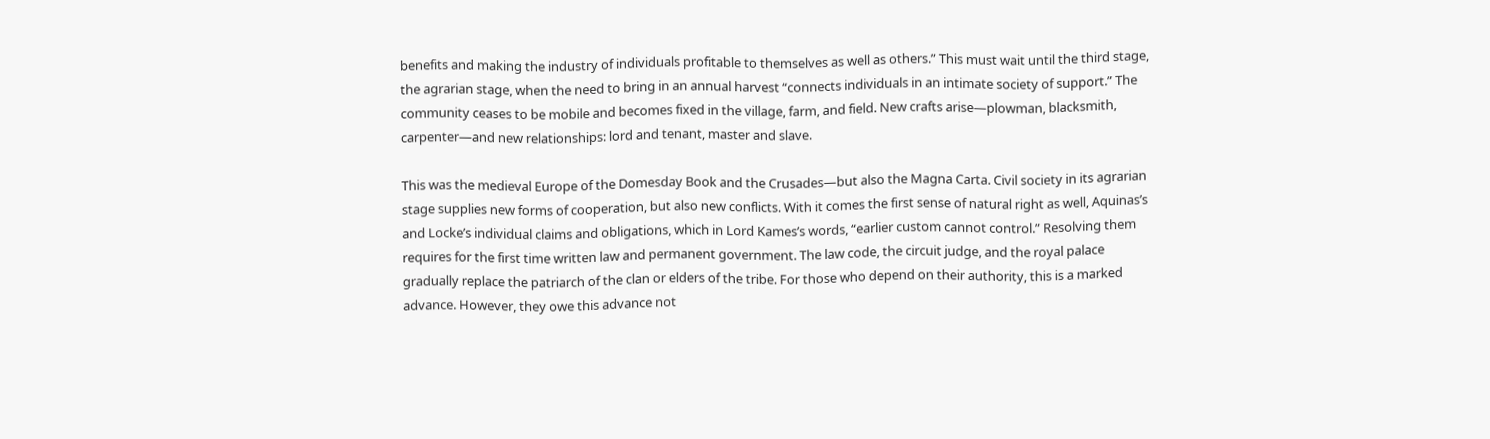benefits and making the industry of individuals profitable to themselves as well as others.” This must wait until the third stage, the agrarian stage, when the need to bring in an annual harvest “connects individuals in an intimate society of support.” The community ceases to be mobile and becomes fixed in the village, farm, and field. New crafts arise—plowman, blacksmith, carpenter—and new relationships: lord and tenant, master and slave.

This was the medieval Europe of the Domesday Book and the Crusades—but also the Magna Carta. Civil society in its agrarian stage supplies new forms of cooperation, but also new conflicts. With it comes the first sense of natural right as well, Aquinas’s and Locke’s individual claims and obligations, which in Lord Kames’s words, “earlier custom cannot control.” Resolving them requires for the first time written law and permanent government. The law code, the circuit judge, and the royal palace gradually replace the patriarch of the clan or elders of the tribe. For those who depend on their authority, this is a marked advance. However, they owe this advance not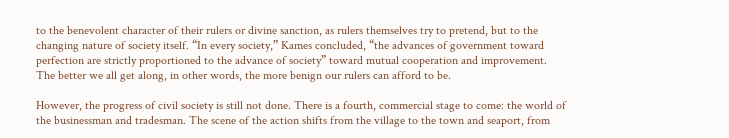to the benevolent character of their rulers or divine sanction, as rulers themselves try to pretend, but to the changing nature of society itself. “In every society,” Kames concluded, “the advances of government toward perfection are strictly proportioned to the advance of society” toward mutual cooperation and improvement. The better we all get along, in other words, the more benign our rulers can afford to be.

However, the progress of civil society is still not done. There is a fourth, commercial stage to come: the world of the businessman and tradesman. The scene of the action shifts from the village to the town and seaport, from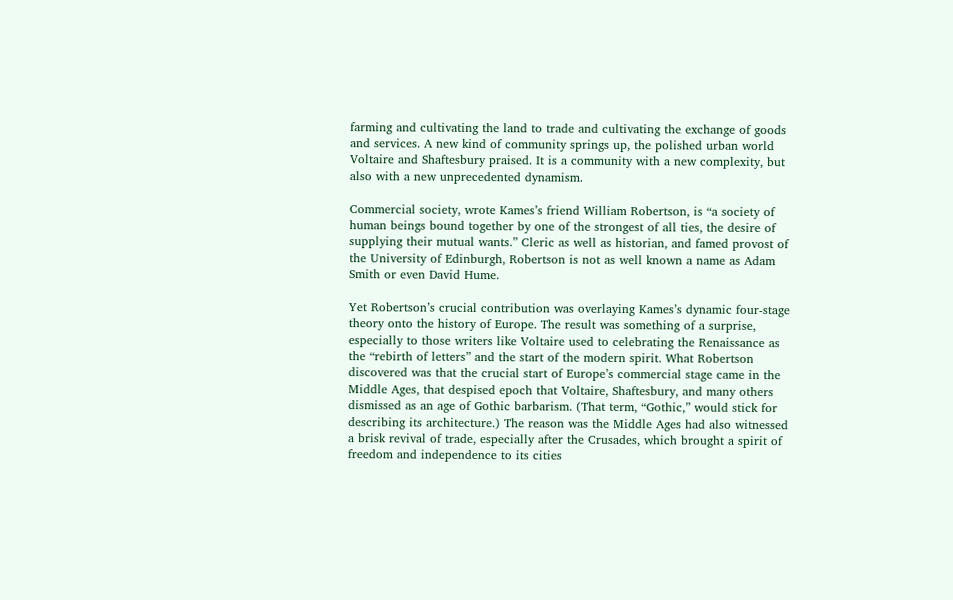farming and cultivating the land to trade and cultivating the exchange of goods and services. A new kind of community springs up, the polished urban world Voltaire and Shaftesbury praised. It is a community with a new complexity, but also with a new unprecedented dynamism.

Commercial society, wrote Kames’s friend William Robertson, is “a society of human beings bound together by one of the strongest of all ties, the desire of supplying their mutual wants.” Cleric as well as historian, and famed provost of the University of Edinburgh, Robertson is not as well known a name as Adam Smith or even David Hume.

Yet Robertson’s crucial contribution was overlaying Kames’s dynamic four-stage theory onto the history of Europe. The result was something of a surprise, especially to those writers like Voltaire used to celebrating the Renaissance as the “rebirth of letters” and the start of the modern spirit. What Robertson discovered was that the crucial start of Europe’s commercial stage came in the Middle Ages, that despised epoch that Voltaire, Shaftesbury, and many others dismissed as an age of Gothic barbarism. (That term, “Gothic,” would stick for describing its architecture.) The reason was the Middle Ages had also witnessed a brisk revival of trade, especially after the Crusades, which brought a spirit of freedom and independence to its cities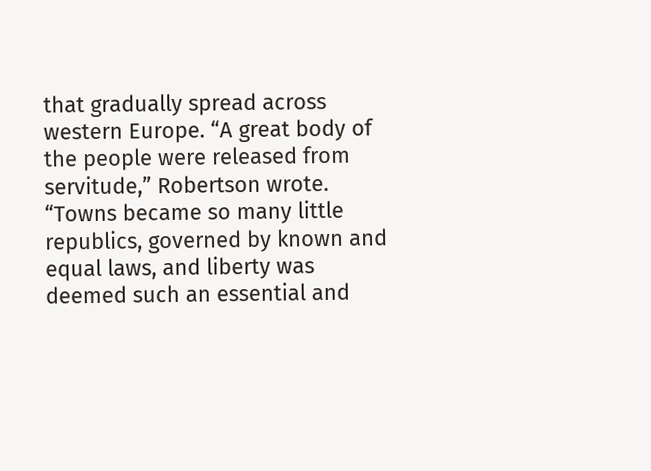that gradually spread across western Europe. “A great body of the people were released from servitude,” Robertson wrote. “Towns became so many little republics, governed by known and equal laws, and liberty was deemed such an essential and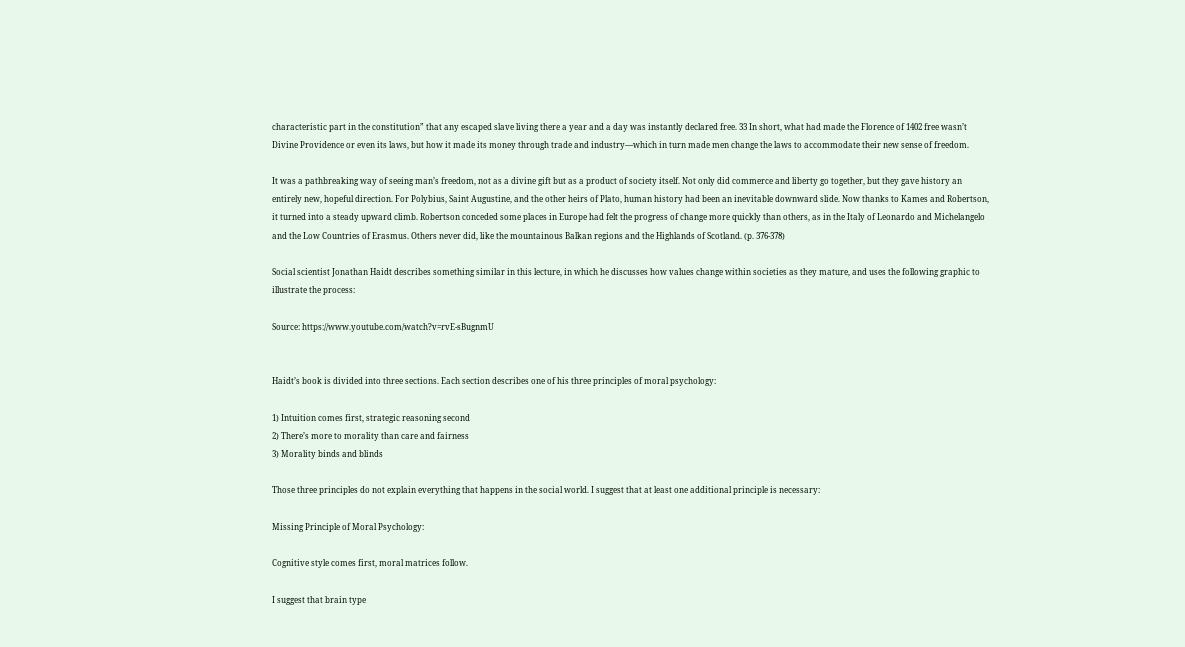characteristic part in the constitution” that any escaped slave living there a year and a day was instantly declared free. 33 In short, what had made the Florence of 1402 free wasn’t Divine Providence or even its laws, but how it made its money through trade and industry—which in turn made men change the laws to accommodate their new sense of freedom.

It was a pathbreaking way of seeing man’s freedom, not as a divine gift but as a product of society itself. Not only did commerce and liberty go together, but they gave history an entirely new, hopeful direction. For Polybius, Saint Augustine, and the other heirs of Plato, human history had been an inevitable downward slide. Now thanks to Kames and Robertson, it turned into a steady upward climb. Robertson conceded some places in Europe had felt the progress of change more quickly than others, as in the Italy of Leonardo and Michelangelo and the Low Countries of Erasmus. Others never did, like the mountainous Balkan regions and the Highlands of Scotland. (p. 376-378)

Social scientist Jonathan Haidt describes something similar in this lecture, in which he discusses how values change within societies as they mature, and uses the following graphic to illustrate the process:

Source: https://www.youtube.com/watch?v=rvE-sBugnmU


Haidt’s book is divided into three sections. Each section describes one of his three principles of moral psychology:

1) Intuition comes first, strategic reasoning second
2) There’s more to morality than care and fairness
3) Morality binds and blinds

Those three principles do not explain everything that happens in the social world. I suggest that at least one additional principle is necessary:

Missing Principle of Moral Psychology:

Cognitive style comes first, moral matrices follow.

I suggest that brain type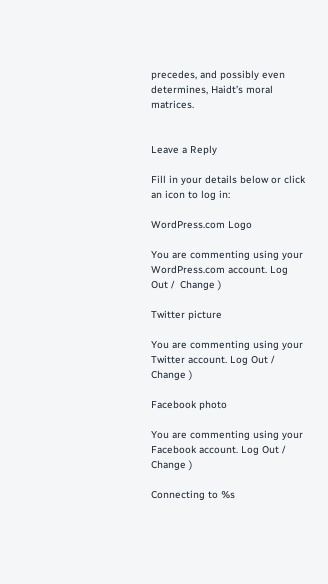precedes, and possibly even determines, Haidt’s moral matrices.


Leave a Reply

Fill in your details below or click an icon to log in:

WordPress.com Logo

You are commenting using your WordPress.com account. Log Out /  Change )

Twitter picture

You are commenting using your Twitter account. Log Out /  Change )

Facebook photo

You are commenting using your Facebook account. Log Out /  Change )

Connecting to %s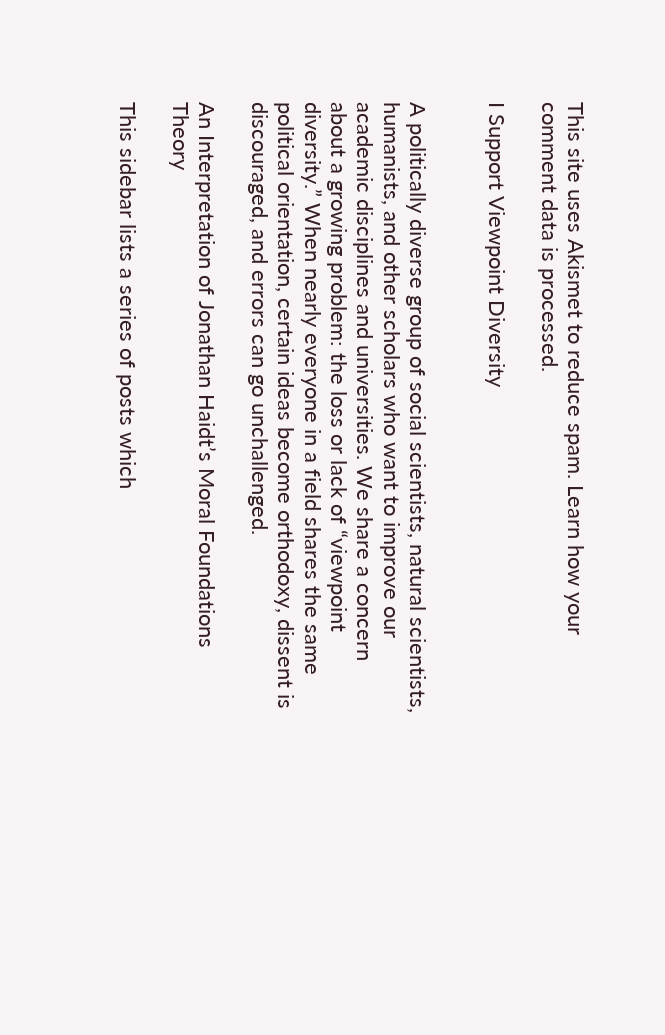This site uses Akismet to reduce spam. Learn how your comment data is processed.

I Support Viewpoint Diversity


A politically diverse group of social scientists, natural scientists, humanists, and other scholars who want to improve our academic disciplines and universities. We share a concern about a growing problem: the loss or lack of “viewpoint diversity.” When nearly everyone in a field shares the same political orientation, certain ideas become orthodoxy, dissent is discouraged, and errors can go unchallenged.

An Interpretation of Jonathan Haidt’s Moral Foundations Theory

This sidebar lists a series of posts which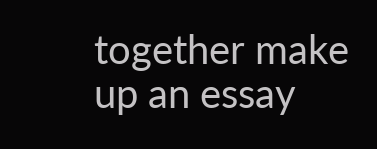together make up an essay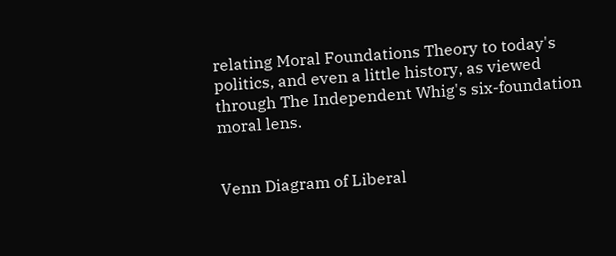relating Moral Foundations Theory to today's politics, and even a little history, as viewed through The Independent Whig's six-foundation moral lens.


Venn Diagram of Liberal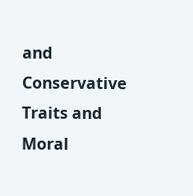and Conservative Traits and Moral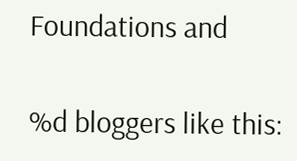Foundations and

%d bloggers like this: